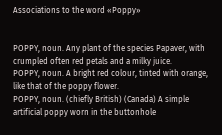Associations to the word «Poppy»


POPPY, noun. Any plant of the species Papaver, with crumpled often red petals and a milky juice.
POPPY, noun. A bright red colour, tinted with orange, like that of the poppy flower.
POPPY, noun. (chiefly British) (Canada) A simple artificial poppy worn in the buttonhole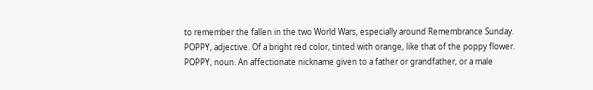to remember the fallen in the two World Wars, especially around Remembrance Sunday.
POPPY, adjective. Of a bright red color, tinted with orange, like that of the poppy flower.
POPPY, noun. An affectionate nickname given to a father or grandfather, or a male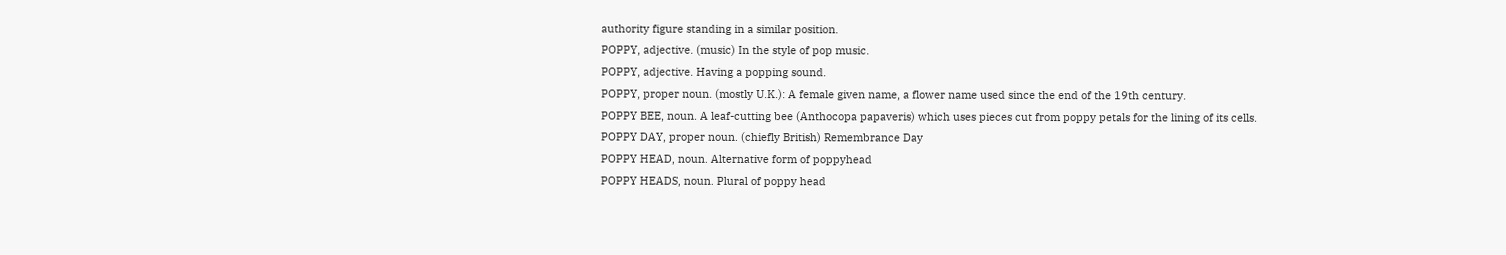authority figure standing in a similar position.
POPPY, adjective. (music) In the style of pop music.
POPPY, adjective. Having a popping sound.
POPPY, proper noun. (mostly U.K.): A female given name, a flower name used since the end of the 19th century.
POPPY BEE, noun. A leaf-cutting bee (Anthocopa papaveris) which uses pieces cut from poppy petals for the lining of its cells.
POPPY DAY, proper noun. (chiefly British) Remembrance Day
POPPY HEAD, noun. Alternative form of poppyhead
POPPY HEADS, noun. Plural of poppy head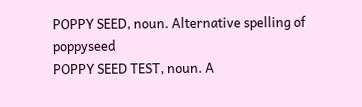POPPY SEED, noun. Alternative spelling of poppyseed
POPPY SEED TEST, noun. A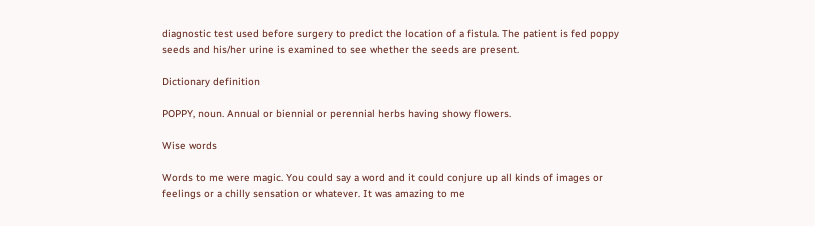diagnostic test used before surgery to predict the location of a fistula. The patient is fed poppy seeds and his/her urine is examined to see whether the seeds are present.

Dictionary definition

POPPY, noun. Annual or biennial or perennial herbs having showy flowers.

Wise words

Words to me were magic. You could say a word and it could conjure up all kinds of images or feelings or a chilly sensation or whatever. It was amazing to me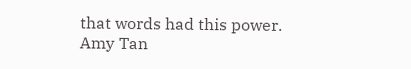that words had this power.
Amy Tan